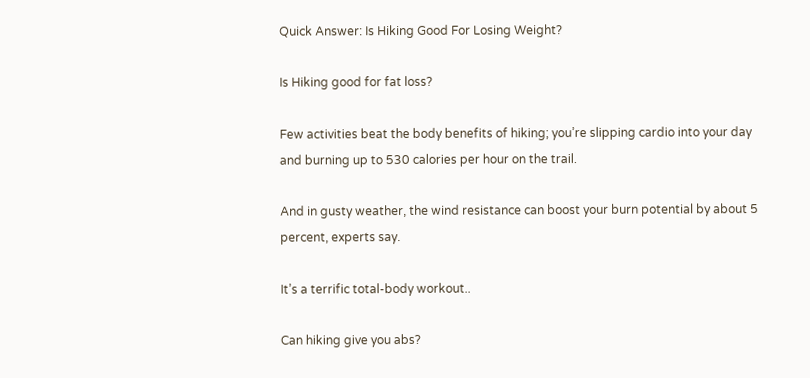Quick Answer: Is Hiking Good For Losing Weight?

Is Hiking good for fat loss?

Few activities beat the body benefits of hiking; you’re slipping cardio into your day and burning up to 530 calories per hour on the trail.

And in gusty weather, the wind resistance can boost your burn potential by about 5 percent, experts say.

It’s a terrific total-body workout..

Can hiking give you abs?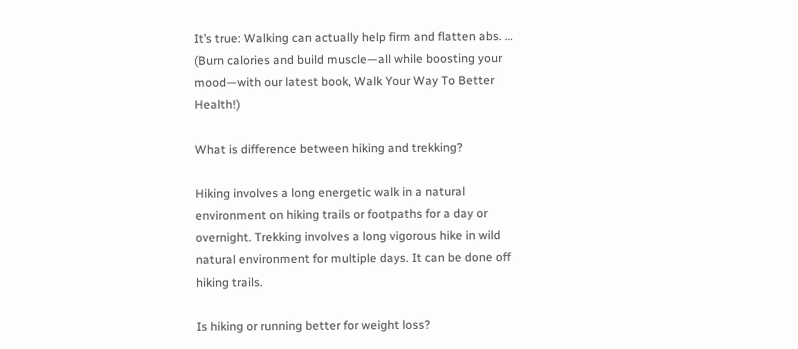It’s true: Walking can actually help firm and flatten abs. … (Burn calories and build muscle—all while boosting your mood—with our latest book, Walk Your Way To Better Health!)

What is difference between hiking and trekking?

Hiking involves a long energetic walk in a natural environment on hiking trails or footpaths for a day or overnight. Trekking involves a long vigorous hike in wild natural environment for multiple days. It can be done off hiking trails.

Is hiking or running better for weight loss?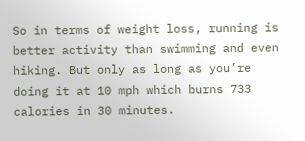So in terms of weight loss, running is better activity than swimming and even hiking. But only as long as you’re doing it at 10 mph which burns 733 calories in 30 minutes.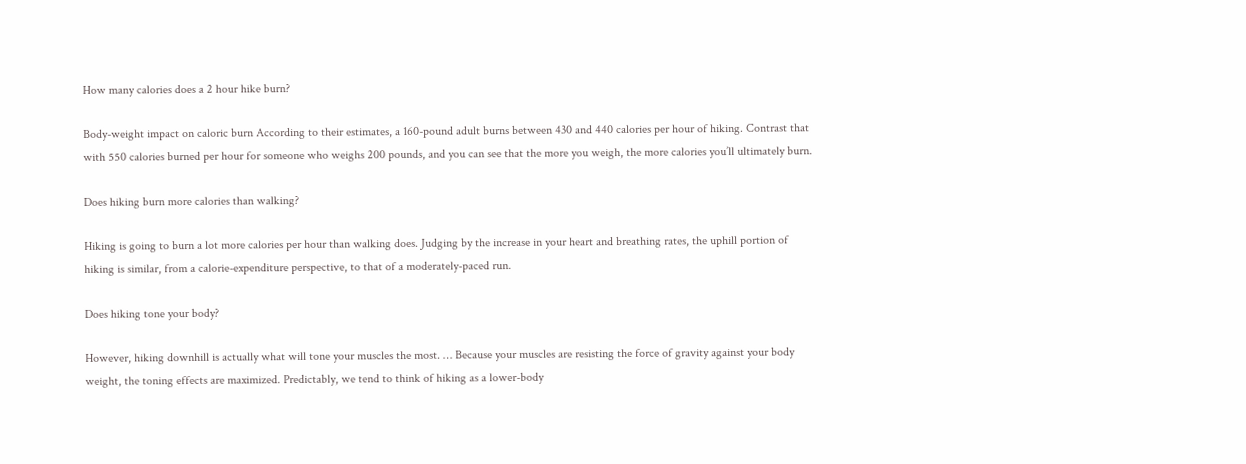How many calories does a 2 hour hike burn?

Body-weight impact on caloric burn According to their estimates, a 160-pound adult burns between 430 and 440 calories per hour of hiking. Contrast that with 550 calories burned per hour for someone who weighs 200 pounds, and you can see that the more you weigh, the more calories you’ll ultimately burn.

Does hiking burn more calories than walking?

Hiking is going to burn a lot more calories per hour than walking does. Judging by the increase in your heart and breathing rates, the uphill portion of hiking is similar, from a calorie-expenditure perspective, to that of a moderately-paced run.

Does hiking tone your body?

However, hiking downhill is actually what will tone your muscles the most. … Because your muscles are resisting the force of gravity against your body weight, the toning effects are maximized. Predictably, we tend to think of hiking as a lower-body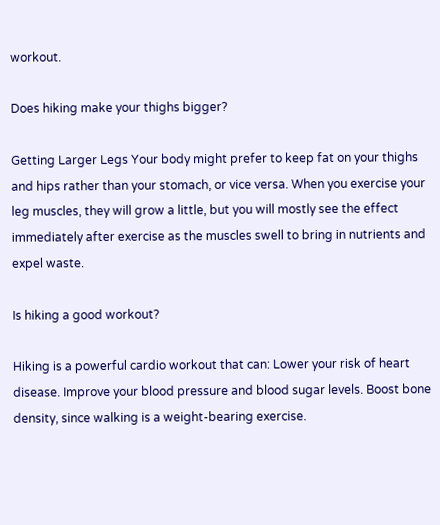workout.

Does hiking make your thighs bigger?

Getting Larger Legs Your body might prefer to keep fat on your thighs and hips rather than your stomach, or vice versa. When you exercise your leg muscles, they will grow a little, but you will mostly see the effect immediately after exercise as the muscles swell to bring in nutrients and expel waste.

Is hiking a good workout?

Hiking is a powerful cardio workout that can: Lower your risk of heart disease. Improve your blood pressure and blood sugar levels. Boost bone density, since walking is a weight-bearing exercise.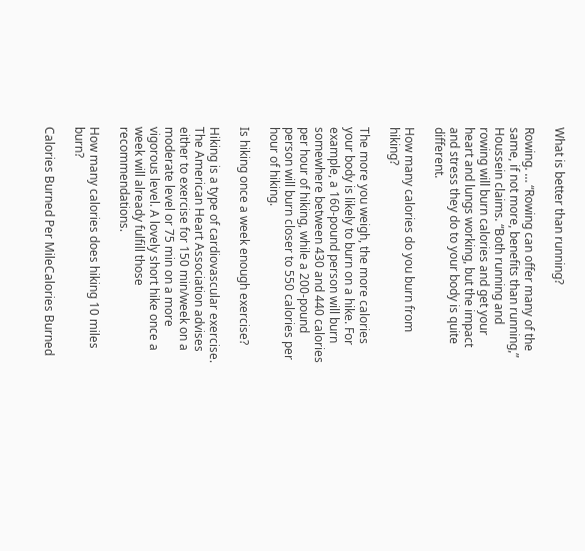What is better than running?

Rowing. … “Rowing can offer many of the same, if not more, benefits than running,” Houssein claims. “Both running and rowing will burn calories and get your heart and lungs working, but the impact and stress they do to your body is quite different.

How many calories do you burn from hiking?

The more you weigh, the more calories your body is likely to burn on a hike. For example, a 160-pound person will burn somewhere between 430 and 440 calories per hour of hiking, while a 200-pound person will burn closer to 550 calories per hour of hiking.

Is hiking once a week enough exercise?

Hiking is a type of cardiovascular exercise. The American Heart Association advises either to exercise for 150 min/week on a moderate level or 75 min on a more vigorous level. A lovely short hike once a week will already fulfill those recommendations.

How many calories does hiking 10 miles burn?

Calories Burned Per MileCalories Burned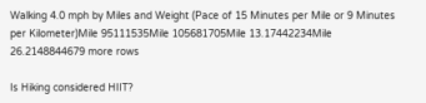Walking 4.0 mph by Miles and Weight (Pace of 15 Minutes per Mile or 9 Minutes per Kilometer)Mile 95111535Mile 105681705Mile 13.17442234Mile 26.2148844679 more rows

Is Hiking considered HIIT?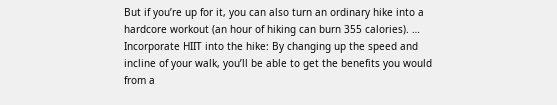But if you’re up for it, you can also turn an ordinary hike into a hardcore workout (an hour of hiking can burn 355 calories). … Incorporate HIIT into the hike: By changing up the speed and incline of your walk, you’ll be able to get the benefits you would from a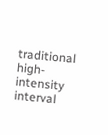traditional high-intensity interval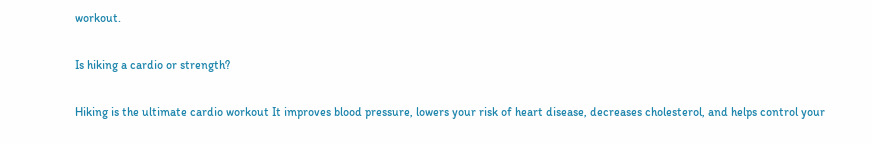workout.

Is hiking a cardio or strength?

Hiking is the ultimate cardio workout It improves blood pressure, lowers your risk of heart disease, decreases cholesterol, and helps control your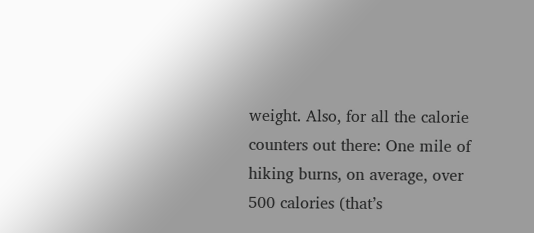weight. Also, for all the calorie counters out there: One mile of hiking burns, on average, over 500 calories (that’s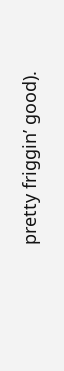pretty friggin’ good).